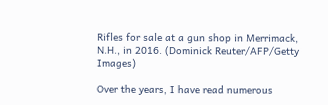Rifles for sale at a gun shop in Merrimack, N.H., in 2016. (Dominick Reuter/AFP/Getty Images)

Over the years, I have read numerous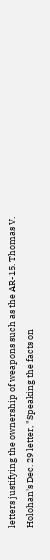letters justifying the ownership of weapons such as the AR-15. Thomas V. Holohan's Dec. 29 letter, "Speaking the facts on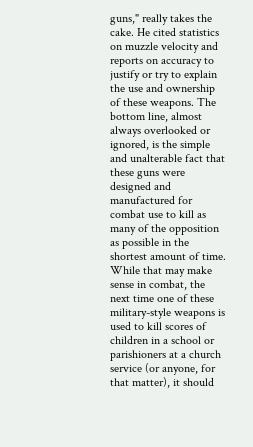guns," really takes the cake. He cited statistics on muzzle velocity and reports on accuracy to justify or try to explain the use and ownership of these weapons. The bottom line, almost always overlooked or ignored, is the simple and unalterable fact that these guns were designed and manufactured for combat use to kill as many of the opposition as possible in the shortest amount of time. While that may make sense in combat, the next time one of these military-style weapons is used to kill scores of children in a school or parishioners at a church service (or anyone, for that matter), it should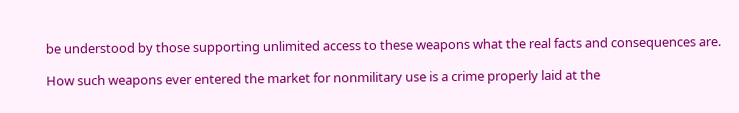be understood by those supporting unlimited access to these weapons what the real facts and consequences are.

How such weapons ever entered the market for nonmilitary use is a crime properly laid at the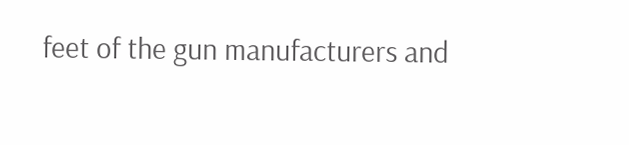feet of the gun manufacturers and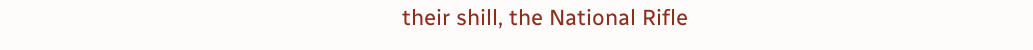their shill, the National Rifle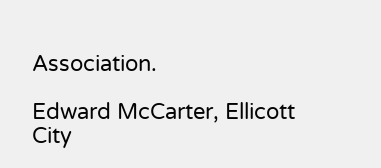Association.

Edward McCarter, Ellicott City